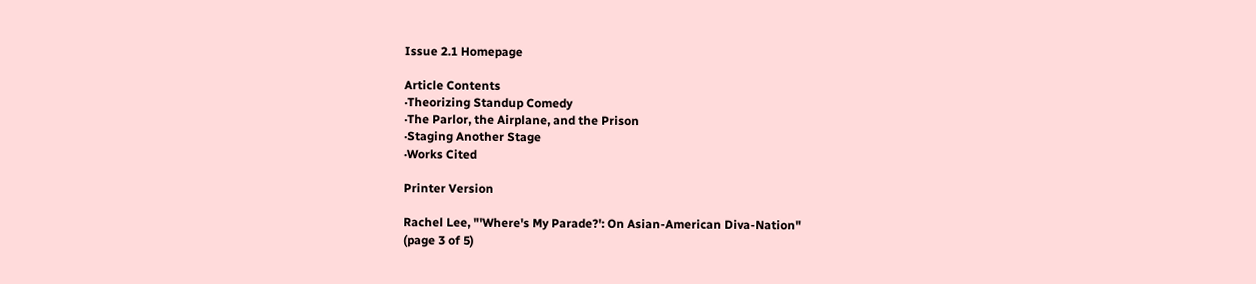Issue 2.1 Homepage

Article Contents
·Theorizing Standup Comedy
·The Parlor, the Airplane, and the Prison
·Staging Another Stage
·Works Cited

Printer Version

Rachel Lee, "'Where's My Parade?': On Asian-American Diva-Nation"
(page 3 of 5)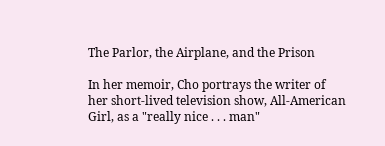The Parlor, the Airplane, and the Prison

In her memoir, Cho portrays the writer of her short-lived television show, All-American Girl, as a "really nice . . . man"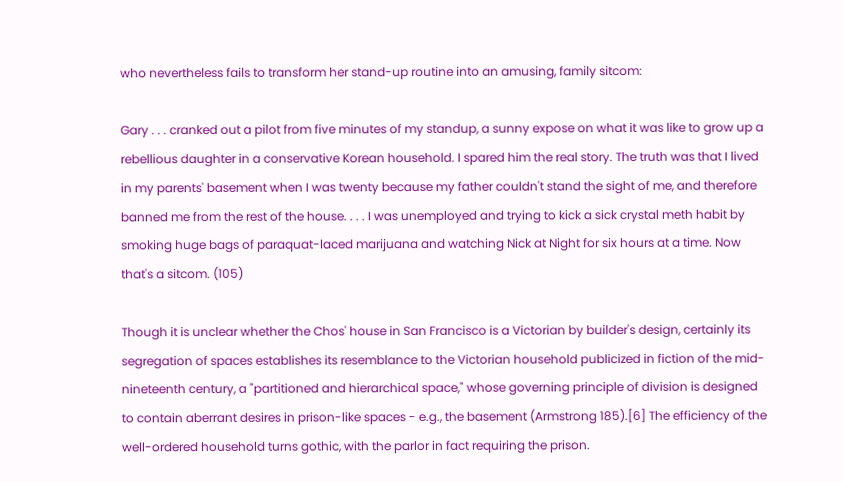who nevertheless fails to transform her stand-up routine into an amusing, family sitcom:

Gary . . . cranked out a pilot from five minutes of my standup, a sunny expose on what it was like to grow up a rebellious daughter in a conservative Korean household. I spared him the real story. The truth was that I lived in my parents' basement when I was twenty because my father couldn't stand the sight of me, and therefore banned me from the rest of the house. . . . I was unemployed and trying to kick a sick crystal meth habit by smoking huge bags of paraquat-laced marijuana and watching Nick at Night for six hours at a time. Now that's a sitcom. (105)

Though it is unclear whether the Chos' house in San Francisco is a Victorian by builder's design, certainly its segregation of spaces establishes its resemblance to the Victorian household publicized in fiction of the mid-nineteenth century, a "partitioned and hierarchical space," whose governing principle of division is designed to contain aberrant desires in prison-like spaces - e.g., the basement (Armstrong 185).[6] The efficiency of the well-ordered household turns gothic, with the parlor in fact requiring the prison.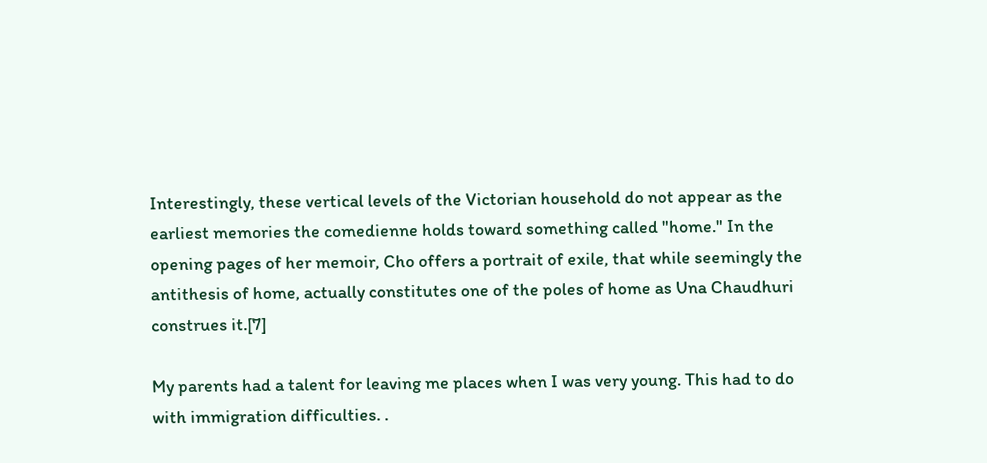Interestingly, these vertical levels of the Victorian household do not appear as the earliest memories the comedienne holds toward something called "home." In the opening pages of her memoir, Cho offers a portrait of exile, that while seemingly the antithesis of home, actually constitutes one of the poles of home as Una Chaudhuri construes it.[7]

My parents had a talent for leaving me places when I was very young. This had to do with immigration difficulties. .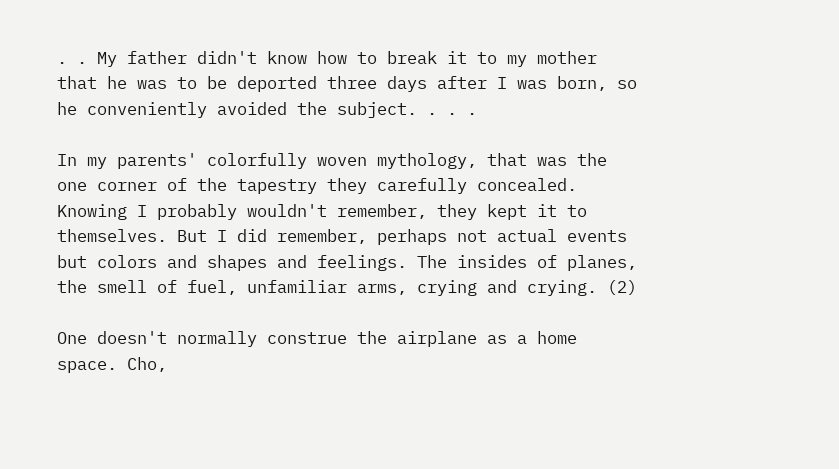. . My father didn't know how to break it to my mother that he was to be deported three days after I was born, so he conveniently avoided the subject. . . .

In my parents' colorfully woven mythology, that was the one corner of the tapestry they carefully concealed. Knowing I probably wouldn't remember, they kept it to themselves. But I did remember, perhaps not actual events but colors and shapes and feelings. The insides of planes, the smell of fuel, unfamiliar arms, crying and crying. (2)

One doesn't normally construe the airplane as a home space. Cho,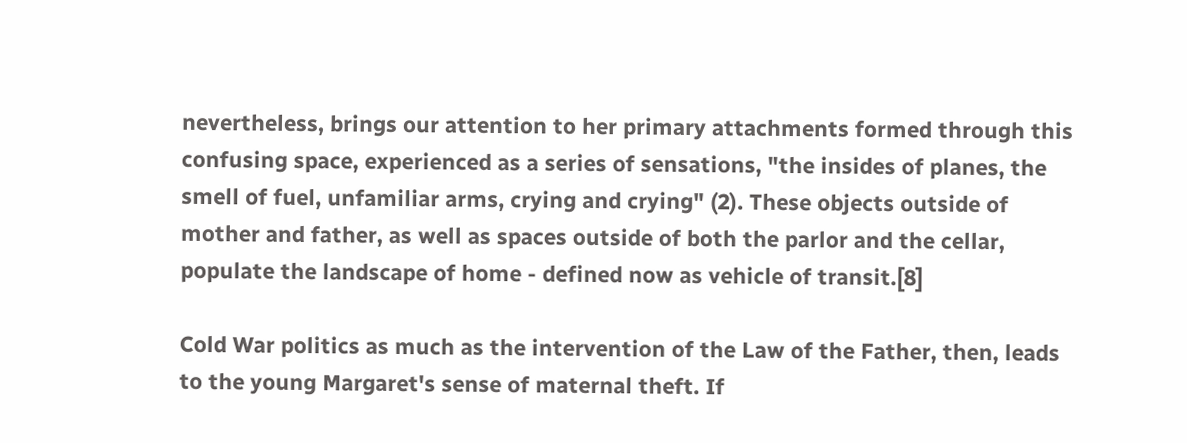nevertheless, brings our attention to her primary attachments formed through this confusing space, experienced as a series of sensations, "the insides of planes, the smell of fuel, unfamiliar arms, crying and crying" (2). These objects outside of mother and father, as well as spaces outside of both the parlor and the cellar, populate the landscape of home - defined now as vehicle of transit.[8]

Cold War politics as much as the intervention of the Law of the Father, then, leads to the young Margaret's sense of maternal theft. If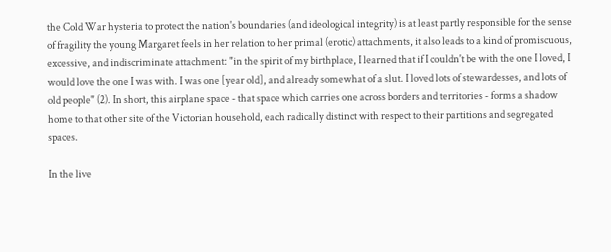the Cold War hysteria to protect the nation's boundaries (and ideological integrity) is at least partly responsible for the sense of fragility the young Margaret feels in her relation to her primal (erotic) attachments, it also leads to a kind of promiscuous, excessive, and indiscriminate attachment: "in the spirit of my birthplace, I learned that if I couldn't be with the one I loved, I would love the one I was with. I was one [year old], and already somewhat of a slut. I loved lots of stewardesses, and lots of old people" (2). In short, this airplane space - that space which carries one across borders and territories - forms a shadow home to that other site of the Victorian household, each radically distinct with respect to their partitions and segregated spaces.

In the live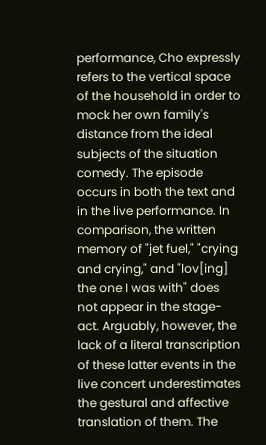performance, Cho expressly refers to the vertical space of the household in order to mock her own family's distance from the ideal subjects of the situation comedy. The episode occurs in both the text and in the live performance. In comparison, the written memory of "jet fuel," "crying and crying," and "lov[ing] the one I was with" does not appear in the stage-act. Arguably, however, the lack of a literal transcription of these latter events in the live concert underestimates the gestural and affective translation of them. The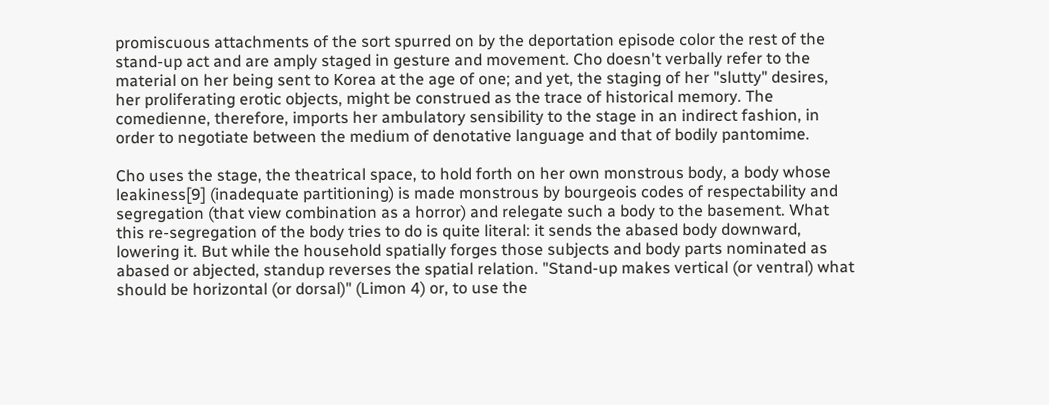promiscuous attachments of the sort spurred on by the deportation episode color the rest of the stand-up act and are amply staged in gesture and movement. Cho doesn't verbally refer to the material on her being sent to Korea at the age of one; and yet, the staging of her "slutty" desires, her proliferating erotic objects, might be construed as the trace of historical memory. The comedienne, therefore, imports her ambulatory sensibility to the stage in an indirect fashion, in order to negotiate between the medium of denotative language and that of bodily pantomime.

Cho uses the stage, the theatrical space, to hold forth on her own monstrous body, a body whose leakiness[9] (inadequate partitioning) is made monstrous by bourgeois codes of respectability and segregation (that view combination as a horror) and relegate such a body to the basement. What this re-segregation of the body tries to do is quite literal: it sends the abased body downward, lowering it. But while the household spatially forges those subjects and body parts nominated as abased or abjected, standup reverses the spatial relation. "Stand-up makes vertical (or ventral) what should be horizontal (or dorsal)" (Limon 4) or, to use the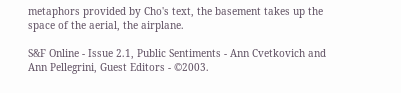metaphors provided by Cho's text, the basement takes up the space of the aerial, the airplane.

S&F Online - Issue 2.1, Public Sentiments - Ann Cvetkovich and Ann Pellegrini, Guest Editors - ©2003.